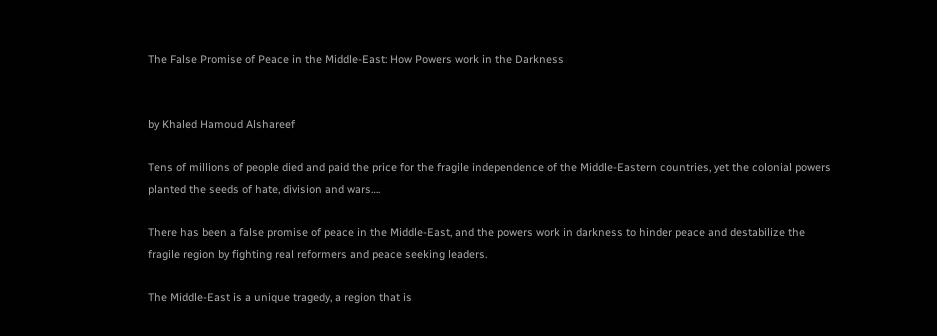The False Promise of Peace in the Middle-East: How Powers work in the Darkness


by Khaled Hamoud Alshareef

Tens of millions of people died and paid the price for the fragile independence of the Middle-Eastern countries, yet the colonial powers planted the seeds of hate, division and wars….

There has been a false promise of peace in the Middle-East, and the powers work in darkness to hinder peace and destabilize the fragile region by fighting real reformers and peace seeking leaders.

The Middle-East is a unique tragedy, a region that is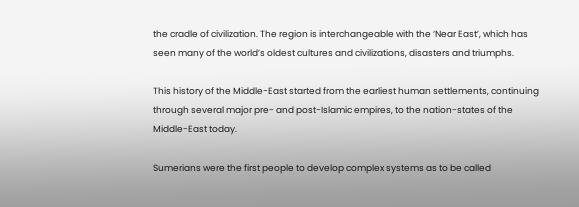the cradle of civilization. The region is interchangeable with the ‘Near East’, which has seen many of the world’s oldest cultures and civilizations, disasters and triumphs.

This history of the Middle-East started from the earliest human settlements, continuing through several major pre- and post-Islamic empires, to the nation-states of the Middle-East today.

Sumerians were the first people to develop complex systems as to be called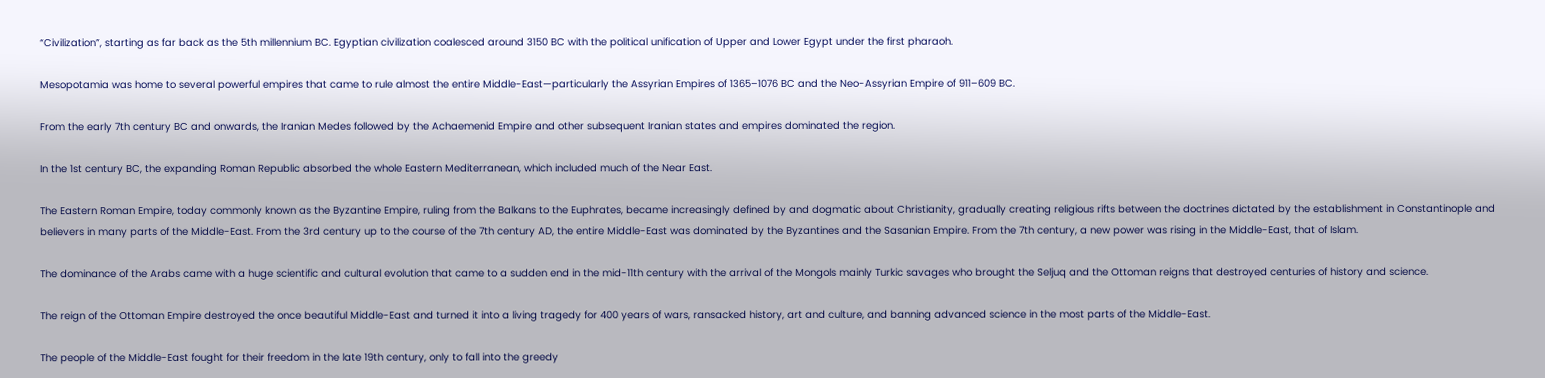“Civilization”, starting as far back as the 5th millennium BC. Egyptian civilization coalesced around 3150 BC with the political unification of Upper and Lower Egypt under the first pharaoh.

Mesopotamia was home to several powerful empires that came to rule almost the entire Middle-East—particularly the Assyrian Empires of 1365–1076 BC and the Neo-Assyrian Empire of 911–609 BC.

From the early 7th century BC and onwards, the Iranian Medes followed by the Achaemenid Empire and other subsequent Iranian states and empires dominated the region.

In the 1st century BC, the expanding Roman Republic absorbed the whole Eastern Mediterranean, which included much of the Near East.

The Eastern Roman Empire, today commonly known as the Byzantine Empire, ruling from the Balkans to the Euphrates, became increasingly defined by and dogmatic about Christianity, gradually creating religious rifts between the doctrines dictated by the establishment in Constantinople and believers in many parts of the Middle-East. From the 3rd century up to the course of the 7th century AD, the entire Middle-East was dominated by the Byzantines and the Sasanian Empire. From the 7th century, a new power was rising in the Middle-East, that of Islam.

The dominance of the Arabs came with a huge scientific and cultural evolution that came to a sudden end in the mid-11th century with the arrival of the Mongols mainly Turkic savages who brought the Seljuq and the Ottoman reigns that destroyed centuries of history and science.

The reign of the Ottoman Empire destroyed the once beautiful Middle-East and turned it into a living tragedy for 400 years of wars, ransacked history, art and culture, and banning advanced science in the most parts of the Middle-East.

The people of the Middle-East fought for their freedom in the late 19th century, only to fall into the greedy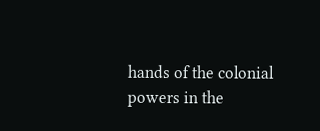hands of the colonial powers in the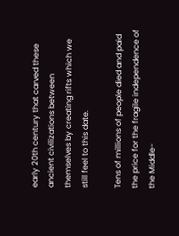early 20th century that carved these ancient civilizations between themselves by creating rifts which we still feel to this date.

Tens of millions of people died and paid the price for the fragile independence of the Middle-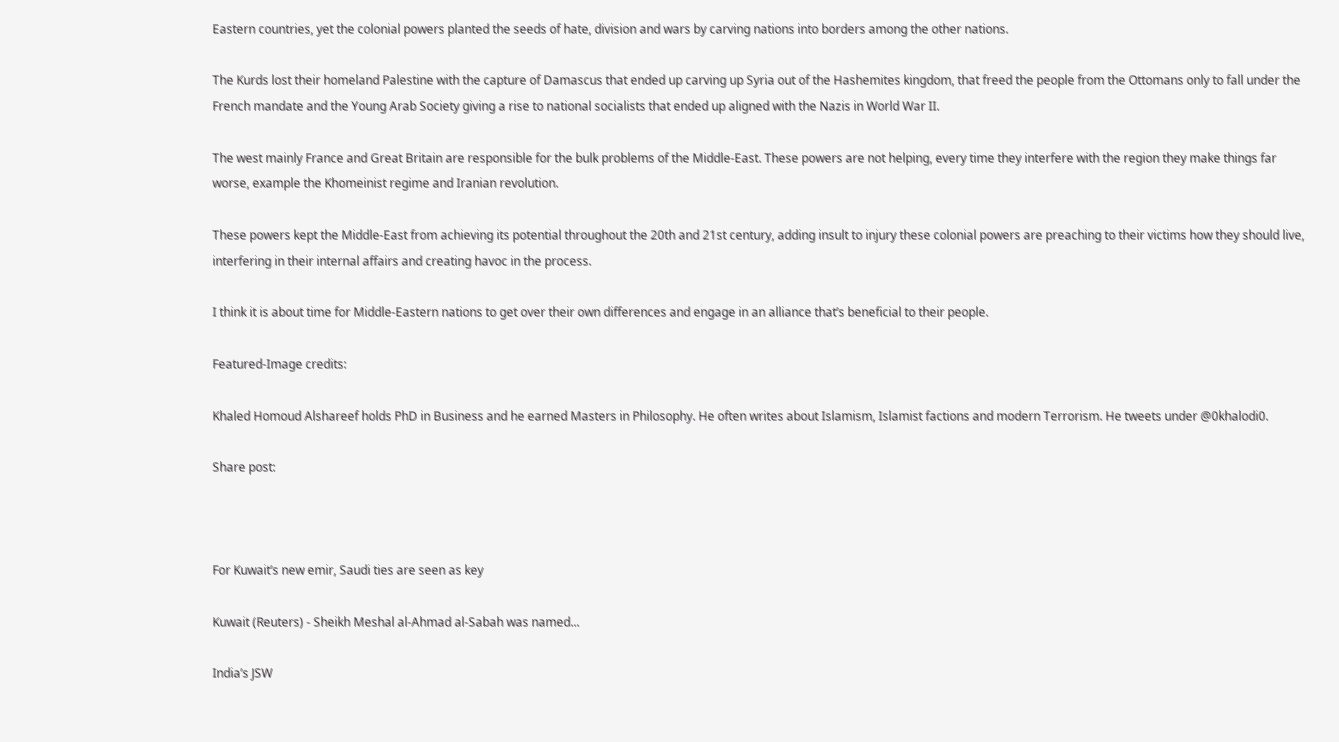Eastern countries, yet the colonial powers planted the seeds of hate, division and wars by carving nations into borders among the other nations.

The Kurds lost their homeland Palestine with the capture of Damascus that ended up carving up Syria out of the Hashemites kingdom, that freed the people from the Ottomans only to fall under the French mandate and the Young Arab Society giving a rise to national socialists that ended up aligned with the Nazis in World War II.

The west mainly France and Great Britain are responsible for the bulk problems of the Middle-East. These powers are not helping, every time they interfere with the region they make things far worse, example the Khomeinist regime and Iranian revolution.

These powers kept the Middle-East from achieving its potential throughout the 20th and 21st century, adding insult to injury these colonial powers are preaching to their victims how they should live, interfering in their internal affairs and creating havoc in the process.

I think it is about time for Middle-Eastern nations to get over their own differences and engage in an alliance that’s beneficial to their people.

Featured-Image credits:

Khaled Homoud Alshareef holds PhD in Business and he earned Masters in Philosophy. He often writes about Islamism, Islamist factions and modern Terrorism. He tweets under @0khalodi0.

Share post:



For Kuwait’s new emir, Saudi ties are seen as key

Kuwait (Reuters) - Sheikh Meshal al-Ahmad al-Sabah was named...

India’s JSW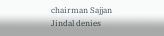chairman Sajjan Jindal denies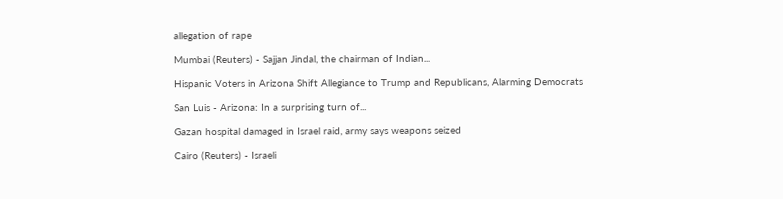allegation of rape

Mumbai (Reuters) - Sajjan Jindal, the chairman of Indian...

Hispanic Voters in Arizona Shift Allegiance to Trump and Republicans, Alarming Democrats

San Luis - Arizona: In a surprising turn of...

Gazan hospital damaged in Israel raid, army says weapons seized

Cairo (Reuters) - Israeli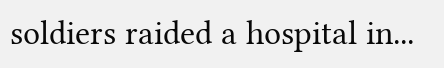soldiers raided a hospital in...